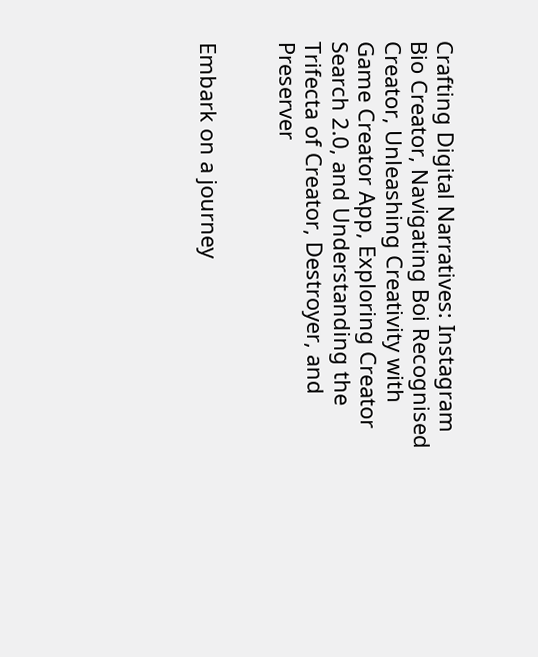Crafting Digital Narratives: Instagram Bio Creator, Navigating Boi Recognised Creator, Unleashing Creativity with Game Creator App, Exploring Creator Search 2.0, and Understanding the Trifecta of Creator, Destroyer, and Preserver


Embark on a journey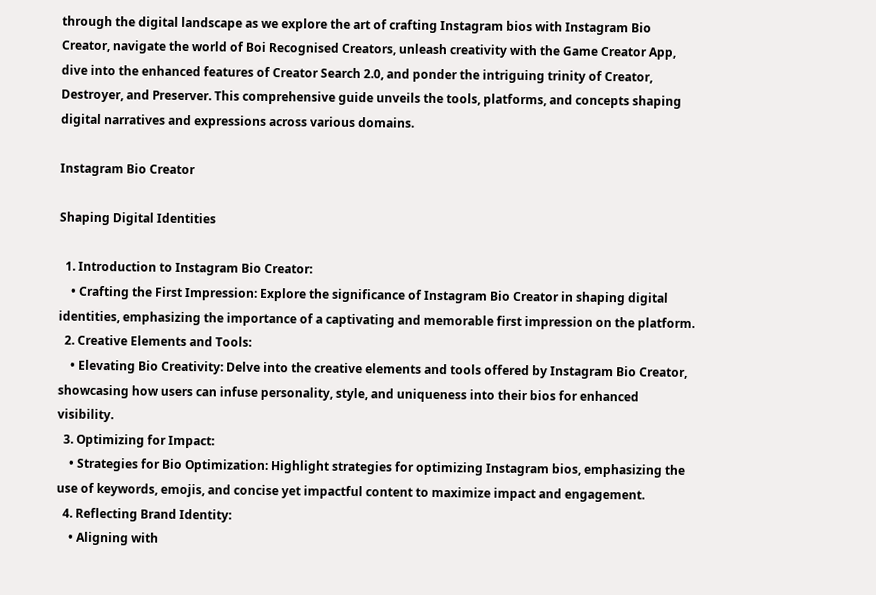through the digital landscape as we explore the art of crafting Instagram bios with Instagram Bio Creator, navigate the world of Boi Recognised Creators, unleash creativity with the Game Creator App, dive into the enhanced features of Creator Search 2.0, and ponder the intriguing trinity of Creator, Destroyer, and Preserver. This comprehensive guide unveils the tools, platforms, and concepts shaping digital narratives and expressions across various domains.

Instagram Bio Creator

Shaping Digital Identities

  1. Introduction to Instagram Bio Creator:
    • Crafting the First Impression: Explore the significance of Instagram Bio Creator in shaping digital identities, emphasizing the importance of a captivating and memorable first impression on the platform.
  2. Creative Elements and Tools:
    • Elevating Bio Creativity: Delve into the creative elements and tools offered by Instagram Bio Creator, showcasing how users can infuse personality, style, and uniqueness into their bios for enhanced visibility.
  3. Optimizing for Impact:
    • Strategies for Bio Optimization: Highlight strategies for optimizing Instagram bios, emphasizing the use of keywords, emojis, and concise yet impactful content to maximize impact and engagement.
  4. Reflecting Brand Identity:
    • Aligning with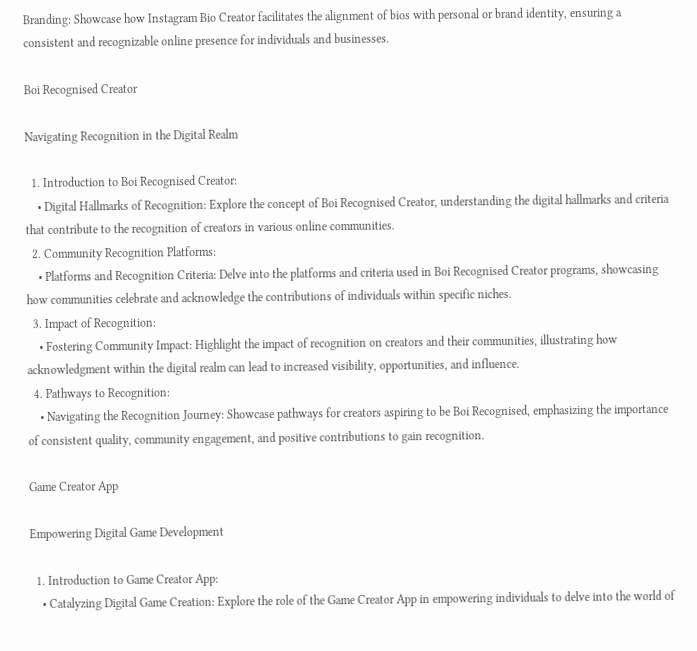Branding: Showcase how Instagram Bio Creator facilitates the alignment of bios with personal or brand identity, ensuring a consistent and recognizable online presence for individuals and businesses.

Boi Recognised Creator

Navigating Recognition in the Digital Realm

  1. Introduction to Boi Recognised Creator:
    • Digital Hallmarks of Recognition: Explore the concept of Boi Recognised Creator, understanding the digital hallmarks and criteria that contribute to the recognition of creators in various online communities.
  2. Community Recognition Platforms:
    • Platforms and Recognition Criteria: Delve into the platforms and criteria used in Boi Recognised Creator programs, showcasing how communities celebrate and acknowledge the contributions of individuals within specific niches.
  3. Impact of Recognition:
    • Fostering Community Impact: Highlight the impact of recognition on creators and their communities, illustrating how acknowledgment within the digital realm can lead to increased visibility, opportunities, and influence.
  4. Pathways to Recognition:
    • Navigating the Recognition Journey: Showcase pathways for creators aspiring to be Boi Recognised, emphasizing the importance of consistent quality, community engagement, and positive contributions to gain recognition.

Game Creator App

Empowering Digital Game Development

  1. Introduction to Game Creator App:
    • Catalyzing Digital Game Creation: Explore the role of the Game Creator App in empowering individuals to delve into the world of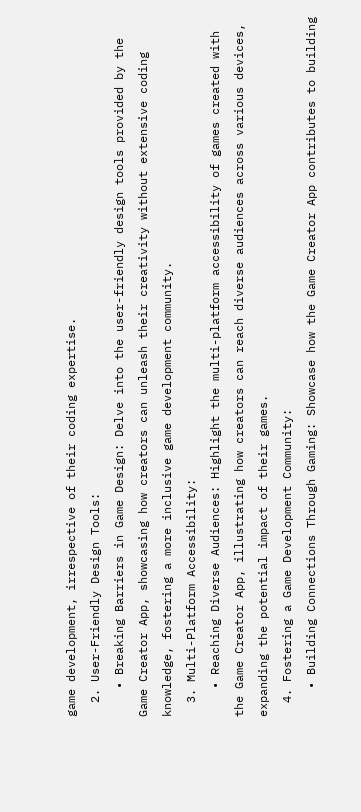game development, irrespective of their coding expertise.
  2. User-Friendly Design Tools:
    • Breaking Barriers in Game Design: Delve into the user-friendly design tools provided by the Game Creator App, showcasing how creators can unleash their creativity without extensive coding knowledge, fostering a more inclusive game development community.
  3. Multi-Platform Accessibility:
    • Reaching Diverse Audiences: Highlight the multi-platform accessibility of games created with the Game Creator App, illustrating how creators can reach diverse audiences across various devices, expanding the potential impact of their games.
  4. Fostering a Game Development Community:
    • Building Connections Through Gaming: Showcase how the Game Creator App contributes to building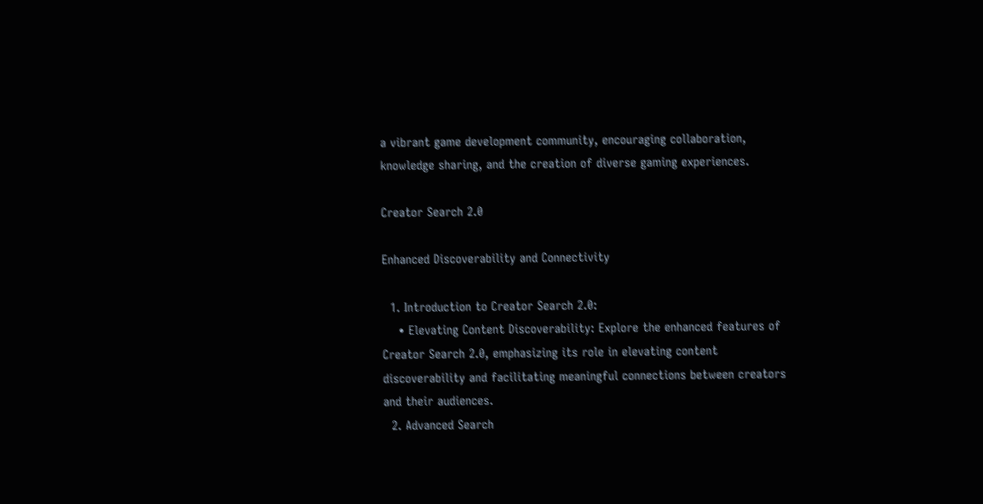a vibrant game development community, encouraging collaboration, knowledge sharing, and the creation of diverse gaming experiences.

Creator Search 2.0

Enhanced Discoverability and Connectivity

  1. Introduction to Creator Search 2.0:
    • Elevating Content Discoverability: Explore the enhanced features of Creator Search 2.0, emphasizing its role in elevating content discoverability and facilitating meaningful connections between creators and their audiences.
  2. Advanced Search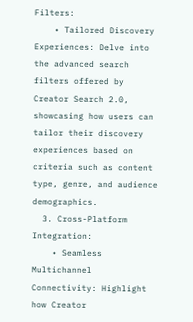Filters:
    • Tailored Discovery Experiences: Delve into the advanced search filters offered by Creator Search 2.0, showcasing how users can tailor their discovery experiences based on criteria such as content type, genre, and audience demographics.
  3. Cross-Platform Integration:
    • Seamless Multichannel Connectivity: Highlight how Creator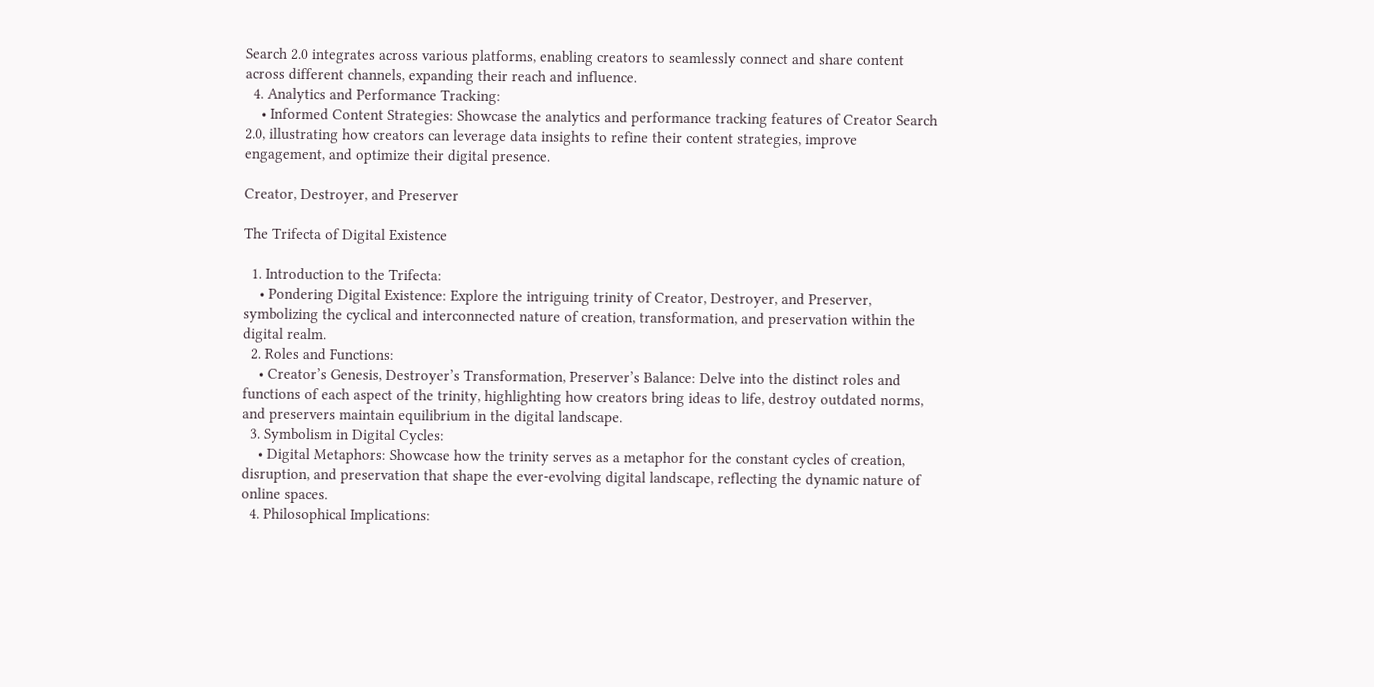Search 2.0 integrates across various platforms, enabling creators to seamlessly connect and share content across different channels, expanding their reach and influence.
  4. Analytics and Performance Tracking:
    • Informed Content Strategies: Showcase the analytics and performance tracking features of Creator Search 2.0, illustrating how creators can leverage data insights to refine their content strategies, improve engagement, and optimize their digital presence.

Creator, Destroyer, and Preserver

The Trifecta of Digital Existence

  1. Introduction to the Trifecta:
    • Pondering Digital Existence: Explore the intriguing trinity of Creator, Destroyer, and Preserver, symbolizing the cyclical and interconnected nature of creation, transformation, and preservation within the digital realm.
  2. Roles and Functions:
    • Creator’s Genesis, Destroyer’s Transformation, Preserver’s Balance: Delve into the distinct roles and functions of each aspect of the trinity, highlighting how creators bring ideas to life, destroy outdated norms, and preservers maintain equilibrium in the digital landscape.
  3. Symbolism in Digital Cycles:
    • Digital Metaphors: Showcase how the trinity serves as a metaphor for the constant cycles of creation, disruption, and preservation that shape the ever-evolving digital landscape, reflecting the dynamic nature of online spaces.
  4. Philosophical Implications: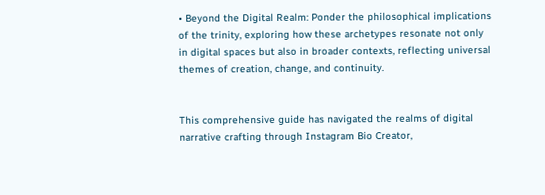• Beyond the Digital Realm: Ponder the philosophical implications of the trinity, exploring how these archetypes resonate not only in digital spaces but also in broader contexts, reflecting universal themes of creation, change, and continuity.


This comprehensive guide has navigated the realms of digital narrative crafting through Instagram Bio Creator,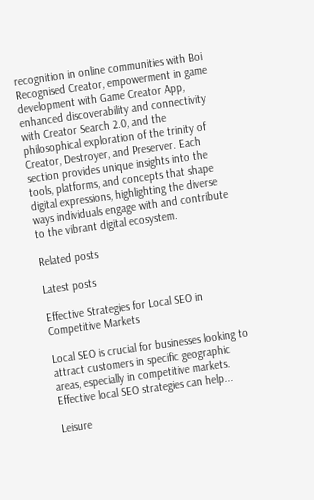recognition in online communities with Boi Recognised Creator, empowerment in game development with Game Creator App, enhanced discoverability and connectivity with Creator Search 2.0, and the philosophical exploration of the trinity of Creator, Destroyer, and Preserver. Each section provides unique insights into the tools, platforms, and concepts that shape digital expressions, highlighting the diverse ways individuals engage with and contribute to the vibrant digital ecosystem.

Related posts

Latest posts

Effective Strategies for Local SEO in Competitive Markets

Local SEO is crucial for businesses looking to attract customers in specific geographic areas, especially in competitive markets. Effective local SEO strategies can help...

Leisure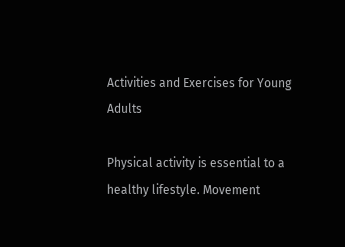Activities and Exercises for Young Adults

Physical activity is essential to a healthy lifestyle. Movement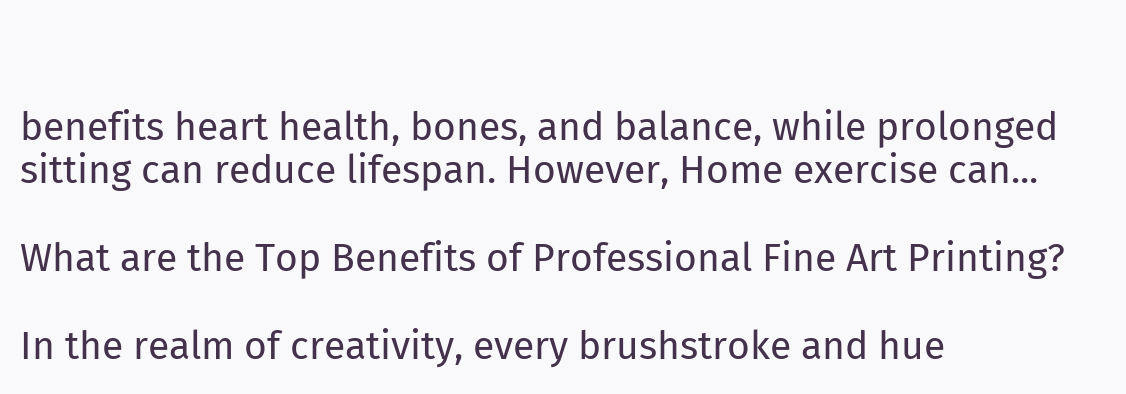benefits heart health, bones, and balance, while prolonged sitting can reduce lifespan. However, Home exercise can...

What are the Top Benefits of Professional Fine Art Printing?

In the realm of creativity, every brushstroke and hue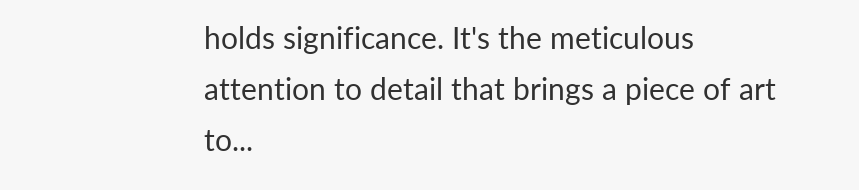holds significance. It's the meticulous attention to detail that brings a piece of art to...